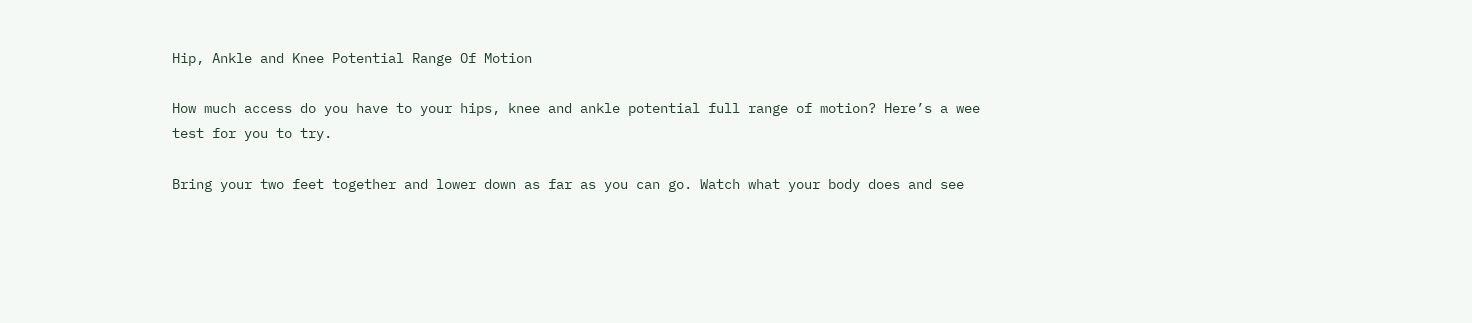Hip, Ankle and Knee Potential Range Of Motion

How much access do you have to your hips, knee and ankle potential full range of motion? Here’s a wee test for you to try.

Bring your two feet together and lower down as far as you can go. Watch what your body does and see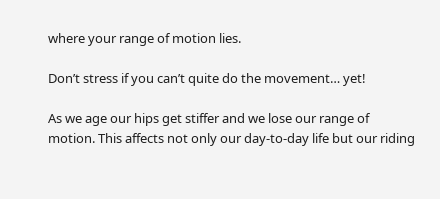where your range of motion lies.

Don’t stress if you can’t quite do the movement… yet!

As we age our hips get stiffer and we lose our range of motion. This affects not only our day-to-day life but our riding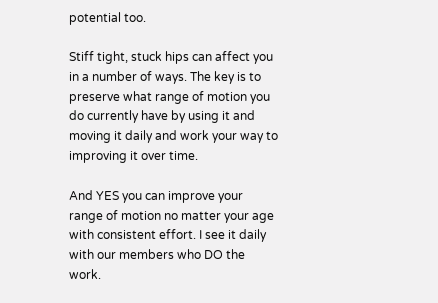potential too.

Stiff tight, stuck hips can affect you in a number of ways. The key is to preserve what range of motion you do currently have by using it and moving it daily and work your way to improving it over time.

And YES you can improve your range of motion no matter your age with consistent effort. I see it daily with our members who DO the work.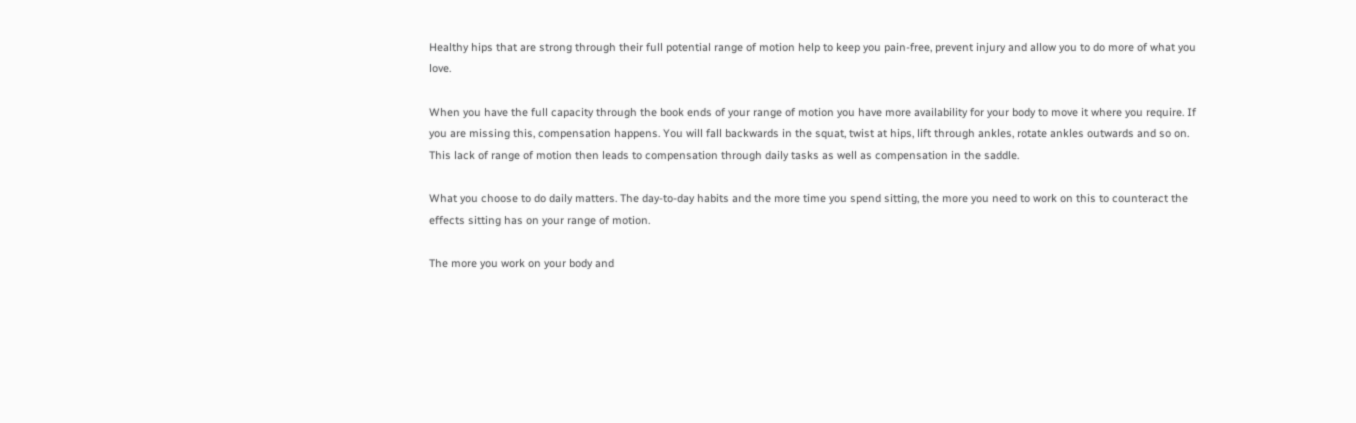Healthy hips that are strong through their full potential range of motion help to keep you pain-free, prevent injury and allow you to do more of what you love.

When you have the full capacity through the book ends of your range of motion you have more availability for your body to move it where you require. If you are missing this, compensation happens. You will fall backwards in the squat, twist at hips, lift through ankles, rotate ankles outwards and so on. This lack of range of motion then leads to compensation through daily tasks as well as compensation in the saddle.

What you choose to do daily matters. The day-to-day habits and the more time you spend sitting, the more you need to work on this to counteract the effects sitting has on your range of motion.

The more you work on your body and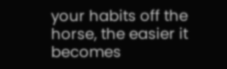your habits off the horse, the easier it becomes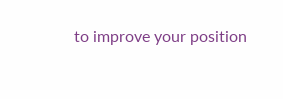to improve your position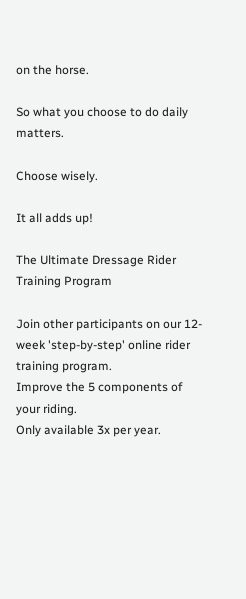on the horse.

So what you choose to do daily matters.

Choose wisely.

It all adds up!

The Ultimate Dressage Rider Training Program

Join other participants on our 12-week 'step-by-step' online rider training program.
Improve the 5 components of your riding.
Only available 3x per year.